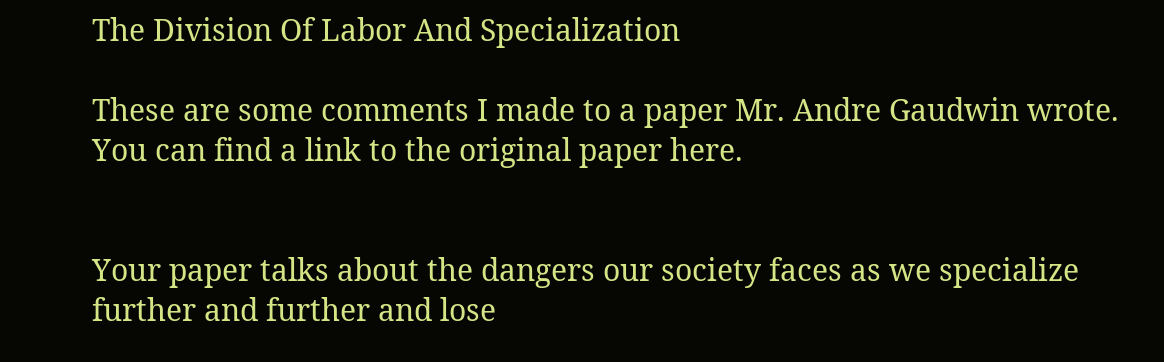The Division Of Labor And Specialization

These are some comments I made to a paper Mr. Andre Gaudwin wrote.  You can find a link to the original paper here.


Your paper talks about the dangers our society faces as we specialize further and further and lose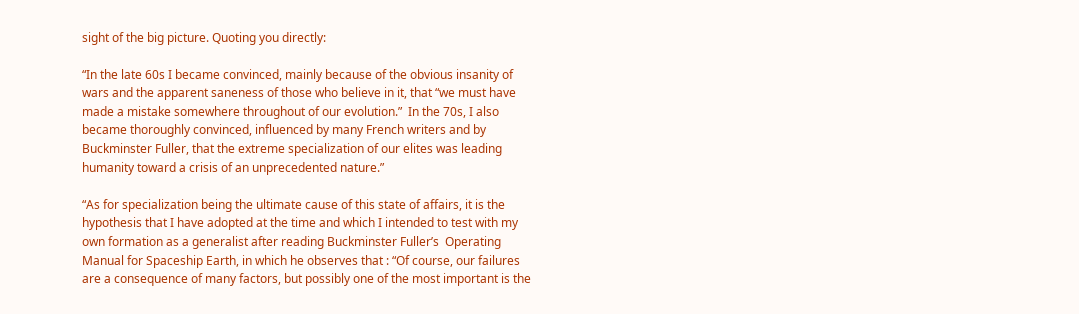sight of the big picture. Quoting you directly:

“In the late 60s I became convinced, mainly because of the obvious insanity of wars and the apparent saneness of those who believe in it, that “we must have made a mistake somewhere throughout of our evolution.”  In the 70s, I also became thoroughly convinced, influenced by many French writers and by Buckminster Fuller, that the extreme specialization of our elites was leading humanity toward a crisis of an unprecedented nature.”

“As for specialization being the ultimate cause of this state of affairs, it is the hypothesis that I have adopted at the time and which I intended to test with my own formation as a generalist after reading Buckminster Fuller’s  Operating Manual for Spaceship Earth, in which he observes that : “Of course, our failures are a consequence of many factors, but possibly one of the most important is the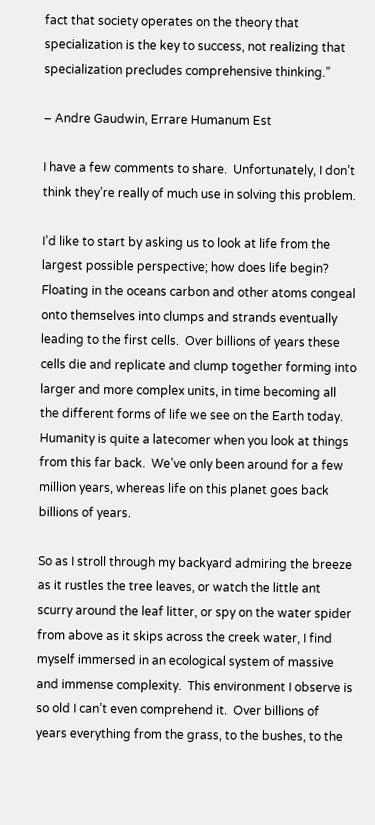fact that society operates on the theory that specialization is the key to success, not realizing that specialization precludes comprehensive thinking.”

– Andre Gaudwin, Errare Humanum Est

I have a few comments to share.  Unfortunately, I don’t think they’re really of much use in solving this problem.

I’d like to start by asking us to look at life from the largest possible perspective; how does life begin?  Floating in the oceans carbon and other atoms congeal onto themselves into clumps and strands eventually leading to the first cells.  Over billions of years these cells die and replicate and clump together forming into larger and more complex units, in time becoming all the different forms of life we see on the Earth today.  Humanity is quite a latecomer when you look at things from this far back.  We’ve only been around for a few million years, whereas life on this planet goes back billions of years.

So as I stroll through my backyard admiring the breeze as it rustles the tree leaves, or watch the little ant scurry around the leaf litter, or spy on the water spider from above as it skips across the creek water, I find myself immersed in an ecological system of massive and immense complexity.  This environment I observe is so old I can’t even comprehend it.  Over billions of years everything from the grass, to the bushes, to the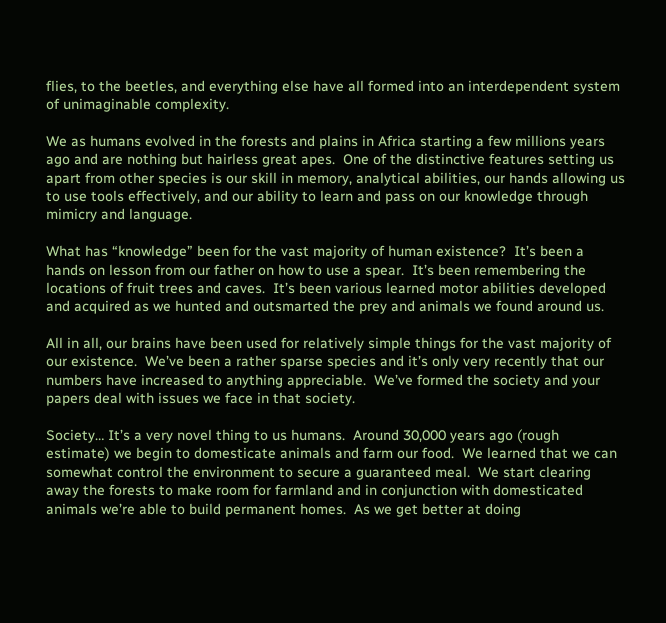flies, to the beetles, and everything else have all formed into an interdependent system of unimaginable complexity.

We as humans evolved in the forests and plains in Africa starting a few millions years ago and are nothing but hairless great apes.  One of the distinctive features setting us apart from other species is our skill in memory, analytical abilities, our hands allowing us to use tools effectively, and our ability to learn and pass on our knowledge through mimicry and language.

What has “knowledge” been for the vast majority of human existence?  It’s been a hands on lesson from our father on how to use a spear.  It’s been remembering the locations of fruit trees and caves.  It’s been various learned motor abilities developed and acquired as we hunted and outsmarted the prey and animals we found around us.

All in all, our brains have been used for relatively simple things for the vast majority of our existence.  We’ve been a rather sparse species and it’s only very recently that our numbers have increased to anything appreciable.  We’ve formed the society and your papers deal with issues we face in that society.

Society… It’s a very novel thing to us humans.  Around 30,000 years ago (rough estimate) we begin to domesticate animals and farm our food.  We learned that we can somewhat control the environment to secure a guaranteed meal.  We start clearing away the forests to make room for farmland and in conjunction with domesticated animals we’re able to build permanent homes.  As we get better at doing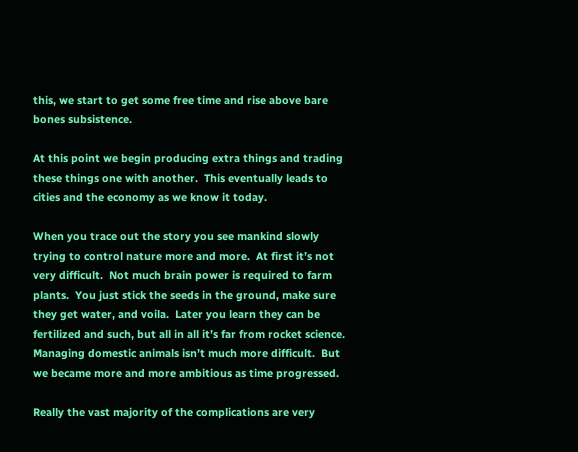this, we start to get some free time and rise above bare bones subsistence.

At this point we begin producing extra things and trading these things one with another.  This eventually leads to cities and the economy as we know it today.

When you trace out the story you see mankind slowly trying to control nature more and more.  At first it’s not very difficult.  Not much brain power is required to farm plants.  You just stick the seeds in the ground, make sure they get water, and voila.  Later you learn they can be fertilized and such, but all in all it’s far from rocket science.  Managing domestic animals isn’t much more difficult.  But we became more and more ambitious as time progressed.

Really the vast majority of the complications are very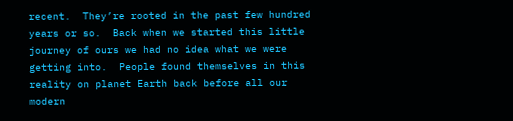recent.  They’re rooted in the past few hundred years or so.  Back when we started this little journey of ours we had no idea what we were getting into.  People found themselves in this reality on planet Earth back before all our modern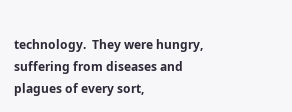technology.  They were hungry, suffering from diseases and plagues of every sort,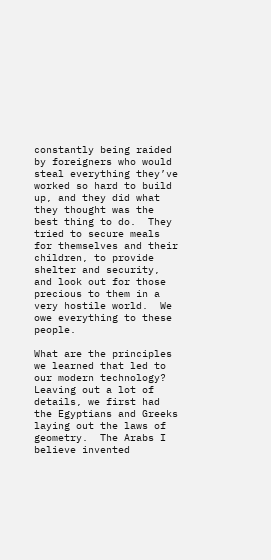constantly being raided by foreigners who would steal everything they’ve worked so hard to build up, and they did what they thought was the best thing to do.  They tried to secure meals for themselves and their children, to provide shelter and security, and look out for those precious to them in a very hostile world.  We owe everything to these people.

What are the principles we learned that led to our modern technology?  Leaving out a lot of details, we first had the Egyptians and Greeks laying out the laws of geometry.  The Arabs I believe invented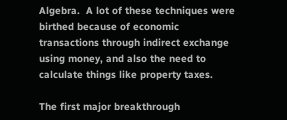Algebra.  A lot of these techniques were birthed because of economic transactions through indirect exchange using money, and also the need to calculate things like property taxes.

The first major breakthrough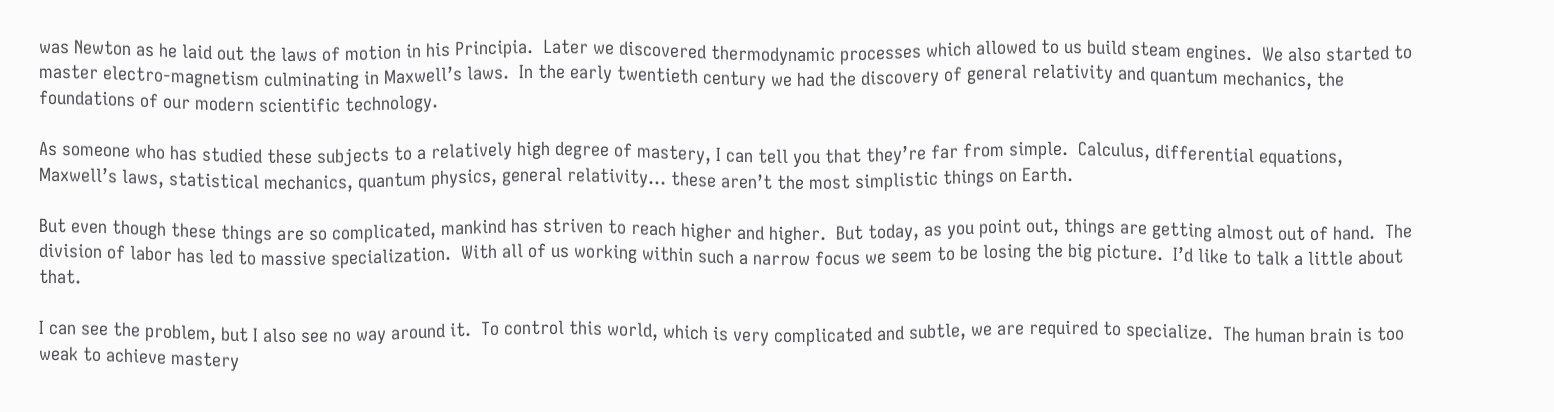was Newton as he laid out the laws of motion in his Principia.  Later we discovered thermodynamic processes which allowed to us build steam engines.  We also started to master electro-magnetism culminating in Maxwell’s laws.  In the early twentieth century we had the discovery of general relativity and quantum mechanics, the foundations of our modern scientific technology.

As someone who has studied these subjects to a relatively high degree of mastery, I can tell you that they’re far from simple.  Calculus, differential equations, Maxwell’s laws, statistical mechanics, quantum physics, general relativity… these aren’t the most simplistic things on Earth.

But even though these things are so complicated, mankind has striven to reach higher and higher.  But today, as you point out, things are getting almost out of hand.  The division of labor has led to massive specialization.  With all of us working within such a narrow focus we seem to be losing the big picture.  I’d like to talk a little about that.

I can see the problem, but I also see no way around it.  To control this world, which is very complicated and subtle, we are required to specialize.  The human brain is too weak to achieve mastery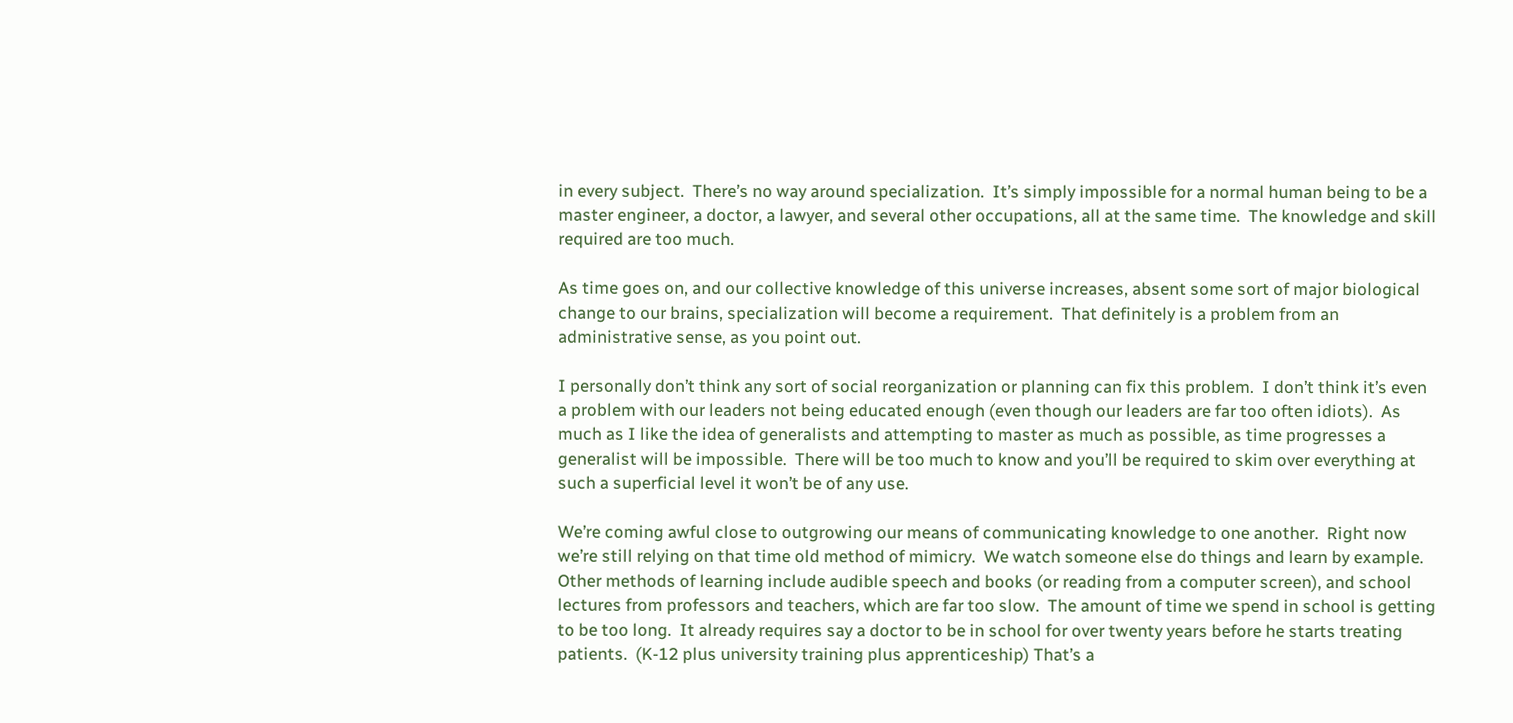in every subject.  There’s no way around specialization.  It’s simply impossible for a normal human being to be a master engineer, a doctor, a lawyer, and several other occupations, all at the same time.  The knowledge and skill required are too much.

As time goes on, and our collective knowledge of this universe increases, absent some sort of major biological change to our brains, specialization will become a requirement.  That definitely is a problem from an administrative sense, as you point out.

I personally don’t think any sort of social reorganization or planning can fix this problem.  I don’t think it’s even a problem with our leaders not being educated enough (even though our leaders are far too often idiots).  As much as I like the idea of generalists and attempting to master as much as possible, as time progresses a generalist will be impossible.  There will be too much to know and you’ll be required to skim over everything at such a superficial level it won’t be of any use.

We’re coming awful close to outgrowing our means of communicating knowledge to one another.  Right now we’re still relying on that time old method of mimicry.  We watch someone else do things and learn by example.  Other methods of learning include audible speech and books (or reading from a computer screen), and school lectures from professors and teachers, which are far too slow.  The amount of time we spend in school is getting to be too long.  It already requires say a doctor to be in school for over twenty years before he starts treating patients.  (K-12 plus university training plus apprenticeship) That’s a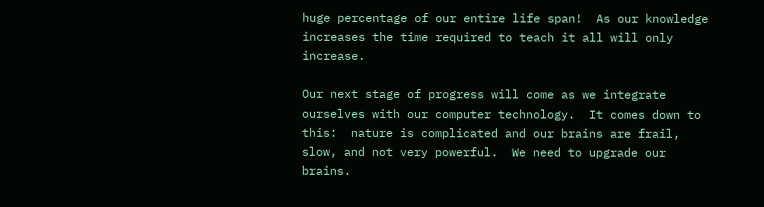huge percentage of our entire life span!  As our knowledge increases the time required to teach it all will only increase.

Our next stage of progress will come as we integrate ourselves with our computer technology.  It comes down to this:  nature is complicated and our brains are frail, slow, and not very powerful.  We need to upgrade our brains.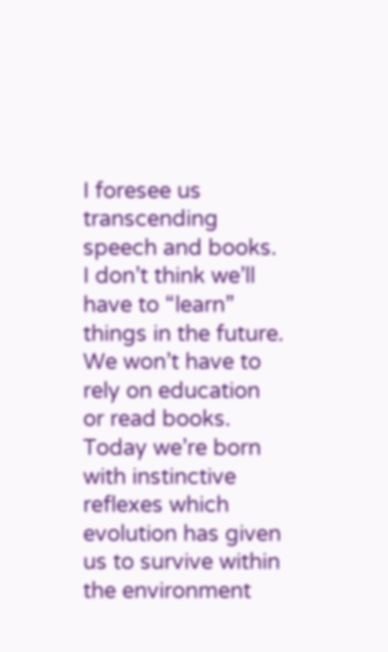I foresee us transcending speech and books.  I don’t think we’ll have to “learn” things in the future.  We won’t have to rely on education or read books.  Today we’re born with instinctive reflexes which evolution has given us to survive within the environment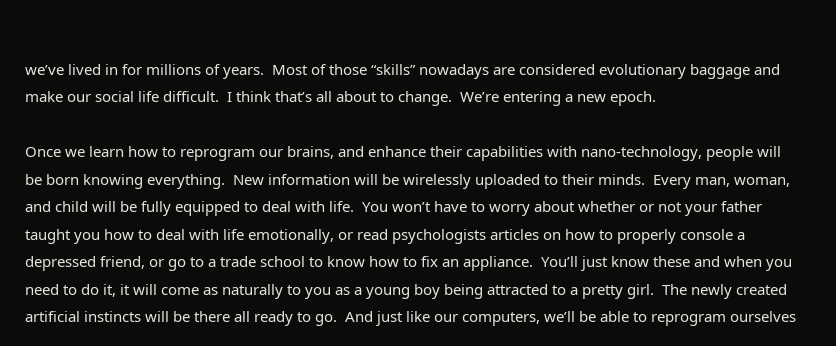we’ve lived in for millions of years.  Most of those “skills” nowadays are considered evolutionary baggage and make our social life difficult.  I think that’s all about to change.  We’re entering a new epoch.

Once we learn how to reprogram our brains, and enhance their capabilities with nano-technology, people will be born knowing everything.  New information will be wirelessly uploaded to their minds.  Every man, woman, and child will be fully equipped to deal with life.  You won’t have to worry about whether or not your father taught you how to deal with life emotionally, or read psychologists articles on how to properly console a depressed friend, or go to a trade school to know how to fix an appliance.  You’ll just know these and when you need to do it, it will come as naturally to you as a young boy being attracted to a pretty girl.  The newly created artificial instincts will be there all ready to go.  And just like our computers, we’ll be able to reprogram ourselves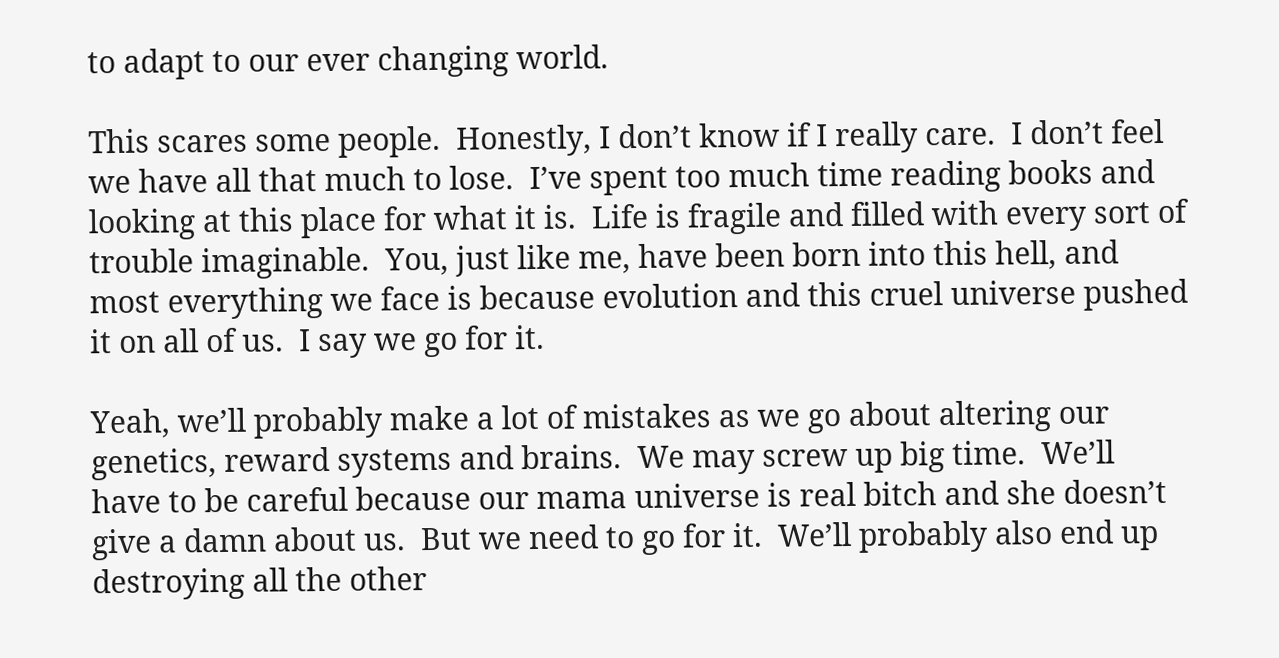to adapt to our ever changing world.

This scares some people.  Honestly, I don’t know if I really care.  I don’t feel we have all that much to lose.  I’ve spent too much time reading books and looking at this place for what it is.  Life is fragile and filled with every sort of trouble imaginable.  You, just like me, have been born into this hell, and most everything we face is because evolution and this cruel universe pushed it on all of us.  I say we go for it.

Yeah, we’ll probably make a lot of mistakes as we go about altering our genetics, reward systems and brains.  We may screw up big time.  We’ll have to be careful because our mama universe is real bitch and she doesn’t give a damn about us.  But we need to go for it.  We’ll probably also end up destroying all the other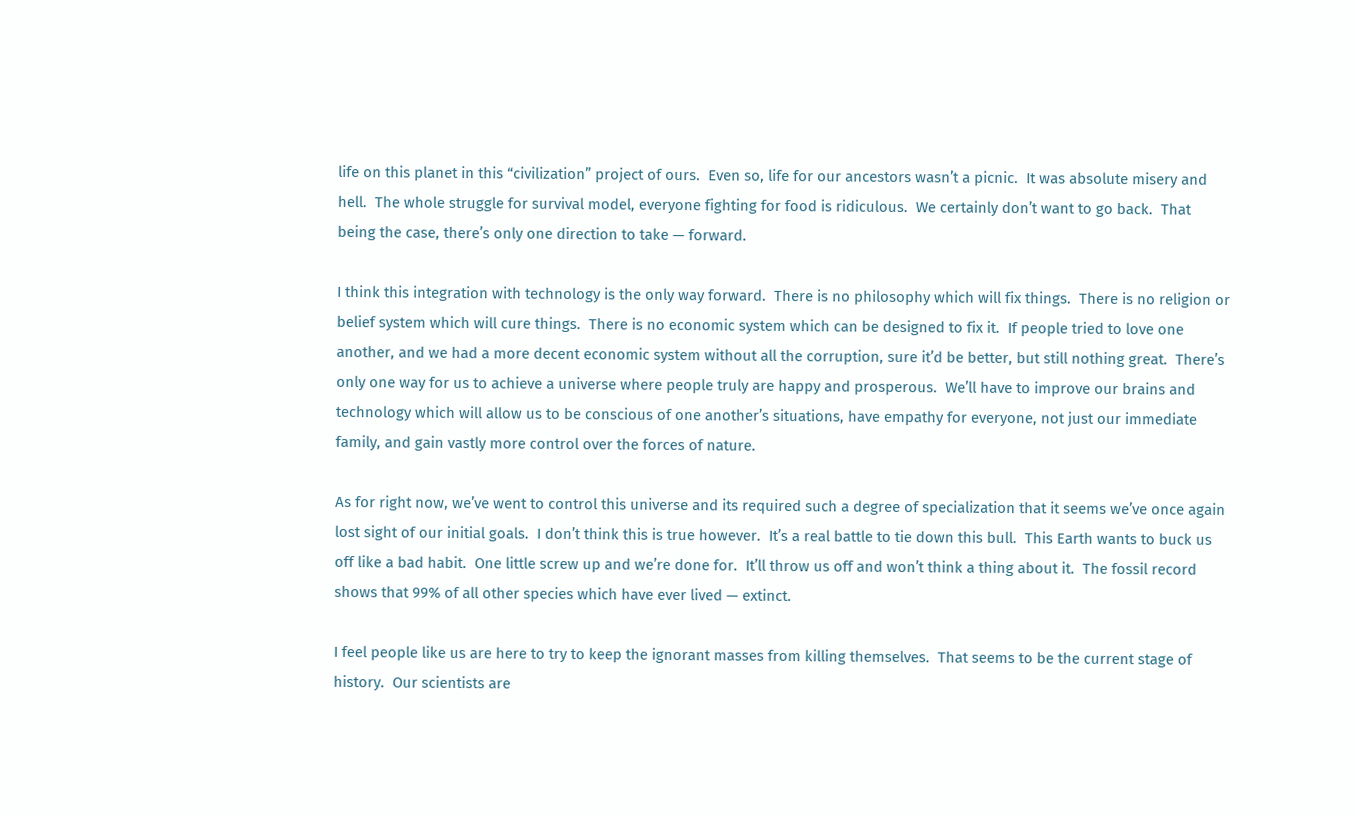life on this planet in this “civilization” project of ours.  Even so, life for our ancestors wasn’t a picnic.  It was absolute misery and hell.  The whole struggle for survival model, everyone fighting for food is ridiculous.  We certainly don’t want to go back.  That being the case, there’s only one direction to take — forward.

I think this integration with technology is the only way forward.  There is no philosophy which will fix things.  There is no religion or belief system which will cure things.  There is no economic system which can be designed to fix it.  If people tried to love one another, and we had a more decent economic system without all the corruption, sure it’d be better, but still nothing great.  There’s only one way for us to achieve a universe where people truly are happy and prosperous.  We’ll have to improve our brains and technology which will allow us to be conscious of one another’s situations, have empathy for everyone, not just our immediate family, and gain vastly more control over the forces of nature.

As for right now, we’ve went to control this universe and its required such a degree of specialization that it seems we’ve once again lost sight of our initial goals.  I don’t think this is true however.  It’s a real battle to tie down this bull.  This Earth wants to buck us off like a bad habit.  One little screw up and we’re done for.  It’ll throw us off and won’t think a thing about it.  The fossil record shows that 99% of all other species which have ever lived — extinct.

I feel people like us are here to try to keep the ignorant masses from killing themselves.  That seems to be the current stage of history.  Our scientists are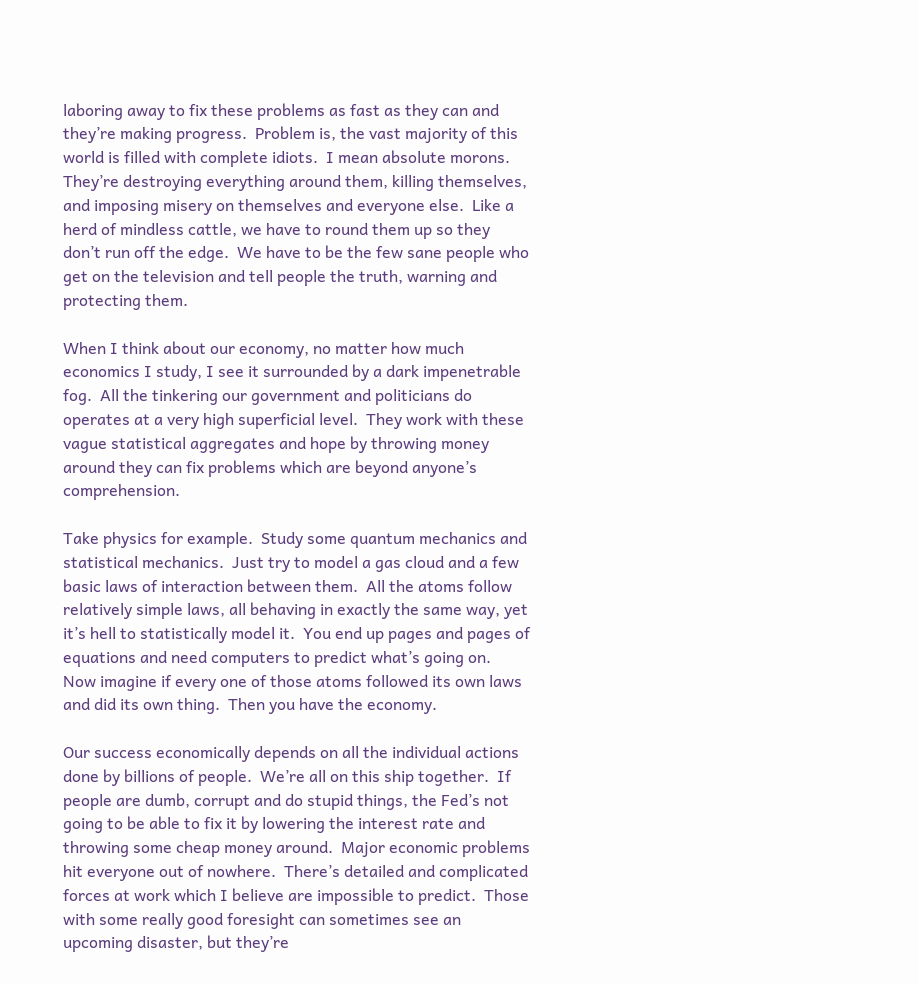laboring away to fix these problems as fast as they can and they’re making progress.  Problem is, the vast majority of this world is filled with complete idiots.  I mean absolute morons.  They’re destroying everything around them, killing themselves, and imposing misery on themselves and everyone else.  Like a herd of mindless cattle, we have to round them up so they don’t run off the edge.  We have to be the few sane people who get on the television and tell people the truth, warning and protecting them.

When I think about our economy, no matter how much economics I study, I see it surrounded by a dark impenetrable fog.  All the tinkering our government and politicians do operates at a very high superficial level.  They work with these vague statistical aggregates and hope by throwing money around they can fix problems which are beyond anyone’s comprehension.

Take physics for example.  Study some quantum mechanics and statistical mechanics.  Just try to model a gas cloud and a few basic laws of interaction between them.  All the atoms follow relatively simple laws, all behaving in exactly the same way, yet it’s hell to statistically model it.  You end up pages and pages of equations and need computers to predict what’s going on.  Now imagine if every one of those atoms followed its own laws and did its own thing.  Then you have the economy.

Our success economically depends on all the individual actions done by billions of people.  We’re all on this ship together.  If people are dumb, corrupt and do stupid things, the Fed’s not going to be able to fix it by lowering the interest rate and throwing some cheap money around.  Major economic problems hit everyone out of nowhere.  There’s detailed and complicated forces at work which I believe are impossible to predict.  Those with some really good foresight can sometimes see an upcoming disaster, but they’re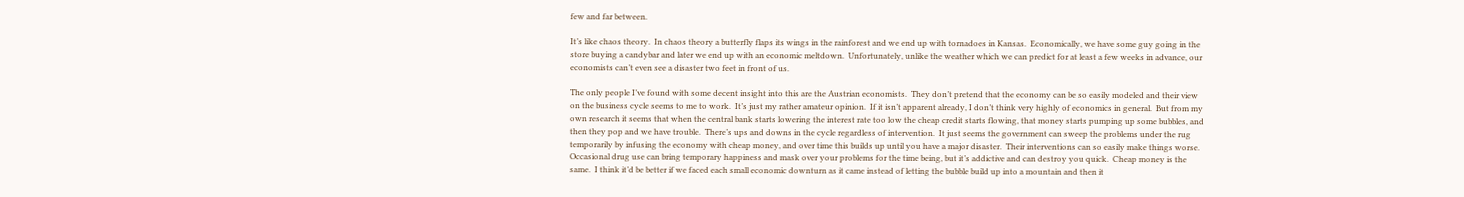few and far between.

It’s like chaos theory.  In chaos theory a butterfly flaps its wings in the rainforest and we end up with tornadoes in Kansas.  Economically, we have some guy going in the store buying a candybar and later we end up with an economic meltdown.  Unfortunately, unlike the weather which we can predict for at least a few weeks in advance, our economists can’t even see a disaster two feet in front of us.

The only people I’ve found with some decent insight into this are the Austrian economists.  They don’t pretend that the economy can be so easily modeled and their view on the business cycle seems to me to work.  It’s just my rather amateur opinion.  If it isn’t apparent already, I don’t think very highly of economics in general.  But from my own research it seems that when the central bank starts lowering the interest rate too low the cheap credit starts flowing, that money starts pumping up some bubbles, and then they pop and we have trouble.  There’s ups and downs in the cycle regardless of intervention.  It just seems the government can sweep the problems under the rug temporarily by infusing the economy with cheap money, and over time this builds up until you have a major disaster.  Their interventions can so easily make things worse.  Occasional drug use can bring temporary happiness and mask over your problems for the time being, but it’s addictive and can destroy you quick.  Cheap money is the same.  I think it’d be better if we faced each small economic downturn as it came instead of letting the bubble build up into a mountain and then it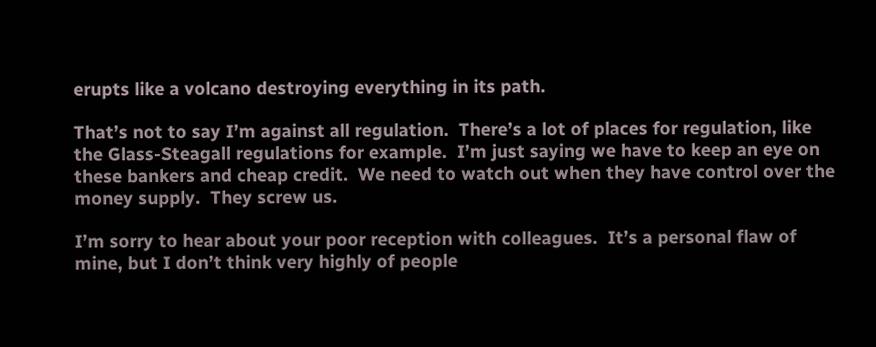erupts like a volcano destroying everything in its path.

That’s not to say I’m against all regulation.  There’s a lot of places for regulation, like the Glass-Steagall regulations for example.  I’m just saying we have to keep an eye on these bankers and cheap credit.  We need to watch out when they have control over the money supply.  They screw us.

I’m sorry to hear about your poor reception with colleagues.  It’s a personal flaw of mine, but I don’t think very highly of people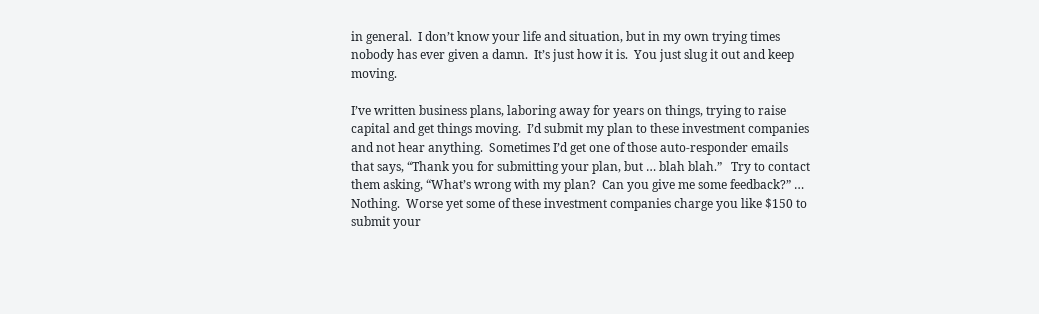in general.  I don’t know your life and situation, but in my own trying times nobody has ever given a damn.  It’s just how it is.  You just slug it out and keep moving.

I’ve written business plans, laboring away for years on things, trying to raise capital and get things moving.  I’d submit my plan to these investment companies and not hear anything.  Sometimes I’d get one of those auto-responder emails that says, “Thank you for submitting your plan, but … blah blah.”   Try to contact them asking, “What’s wrong with my plan?  Can you give me some feedback?” … Nothing.  Worse yet some of these investment companies charge you like $150 to submit your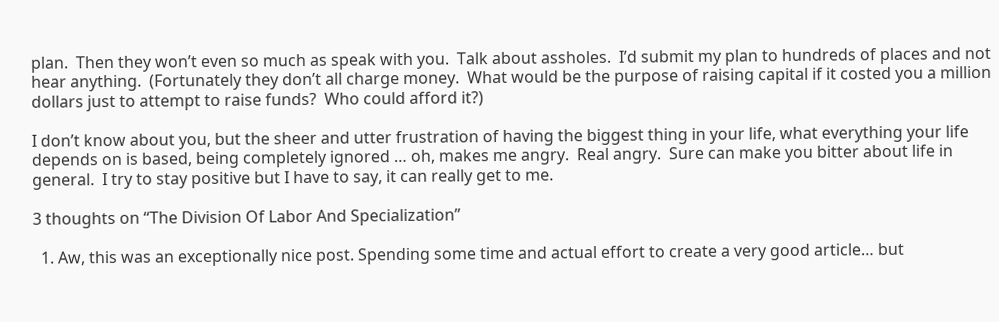plan.  Then they won’t even so much as speak with you.  Talk about assholes.  I’d submit my plan to hundreds of places and not hear anything.  (Fortunately they don’t all charge money.  What would be the purpose of raising capital if it costed you a million dollars just to attempt to raise funds?  Who could afford it?)

I don’t know about you, but the sheer and utter frustration of having the biggest thing in your life, what everything your life depends on is based, being completely ignored … oh, makes me angry.  Real angry.  Sure can make you bitter about life in general.  I try to stay positive but I have to say, it can really get to me.

3 thoughts on “The Division Of Labor And Specialization”

  1. Aw, this was an exceptionally nice post. Spending some time and actual effort to create a very good article… but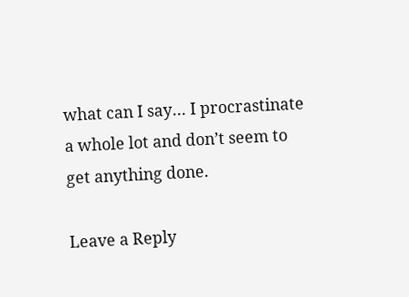what can I say… I procrastinate a whole lot and don’t seem to get anything done.

Leave a Reply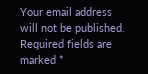Your email address will not be published. Required fields are marked *